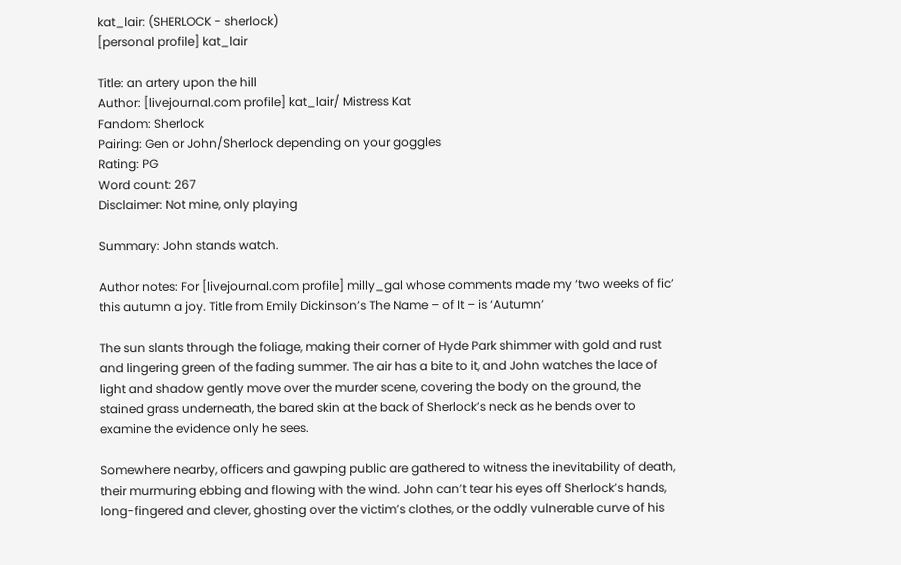kat_lair: (SHERLOCK - sherlock)
[personal profile] kat_lair

Title: an artery upon the hill
Author: [livejournal.com profile] kat_lair/ Mistress Kat
Fandom: Sherlock
Pairing: Gen or John/Sherlock depending on your goggles
Rating: PG
Word count: 267
Disclaimer: Not mine, only playing

Summary: John stands watch.

Author notes: For [livejournal.com profile] milly_gal whose comments made my ‘two weeks of fic’ this autumn a joy. Title from Emily Dickinson’s The Name – of It – is ‘Autumn’

The sun slants through the foliage, making their corner of Hyde Park shimmer with gold and rust and lingering green of the fading summer. The air has a bite to it, and John watches the lace of light and shadow gently move over the murder scene, covering the body on the ground, the stained grass underneath, the bared skin at the back of Sherlock’s neck as he bends over to examine the evidence only he sees.

Somewhere nearby, officers and gawping public are gathered to witness the inevitability of death, their murmuring ebbing and flowing with the wind. John can’t tear his eyes off Sherlock’s hands, long-fingered and clever, ghosting over the victim’s clothes, or the oddly vulnerable curve of his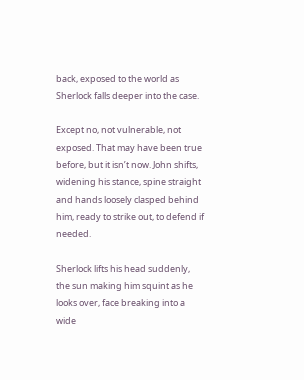back, exposed to the world as Sherlock falls deeper into the case.

Except no, not vulnerable, not exposed. That may have been true before, but it isn’t now. John shifts, widening his stance, spine straight and hands loosely clasped behind him, ready to strike out, to defend if needed.

Sherlock lifts his head suddenly, the sun making him squint as he looks over, face breaking into a wide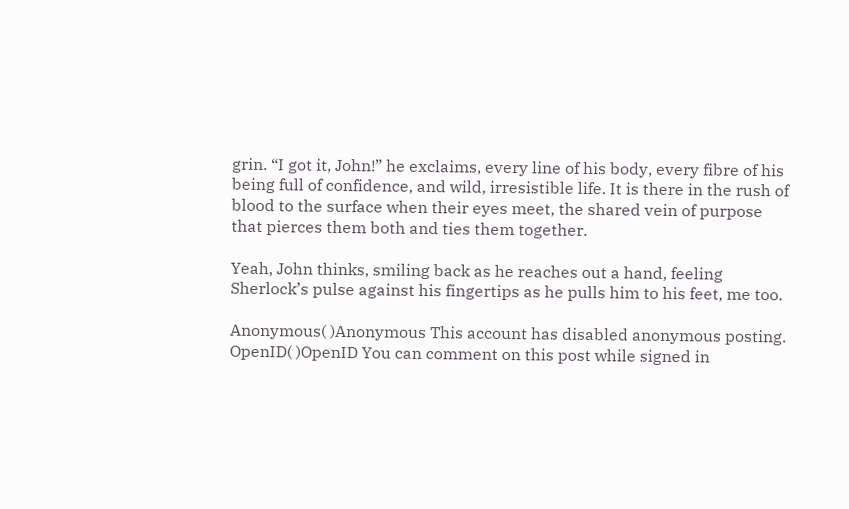grin. “I got it, John!” he exclaims, every line of his body, every fibre of his being full of confidence, and wild, irresistible life. It is there in the rush of blood to the surface when their eyes meet, the shared vein of purpose that pierces them both and ties them together.

Yeah, John thinks, smiling back as he reaches out a hand, feeling Sherlock’s pulse against his fingertips as he pulls him to his feet, me too.

Anonymous( )Anonymous This account has disabled anonymous posting.
OpenID( )OpenID You can comment on this post while signed in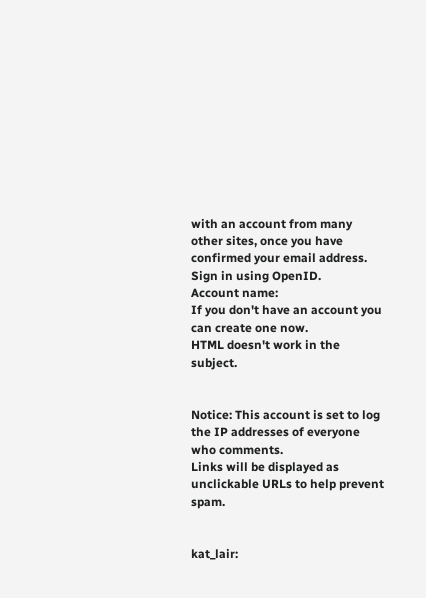with an account from many other sites, once you have confirmed your email address. Sign in using OpenID.
Account name:
If you don't have an account you can create one now.
HTML doesn't work in the subject.


Notice: This account is set to log the IP addresses of everyone who comments.
Links will be displayed as unclickable URLs to help prevent spam.


kat_lair: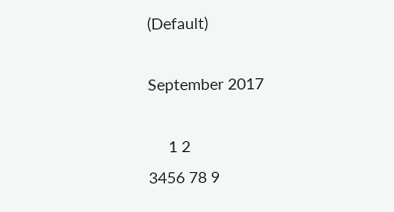(Default)

September 2017

     1 2
3456 78 9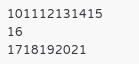101112131415 16
1718192021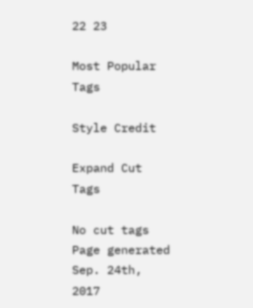22 23

Most Popular Tags

Style Credit

Expand Cut Tags

No cut tags
Page generated Sep. 24th, 2017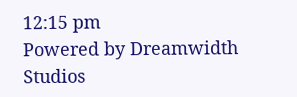12:15 pm
Powered by Dreamwidth Studios